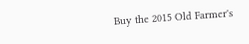Buy the 2015 Old Farmer's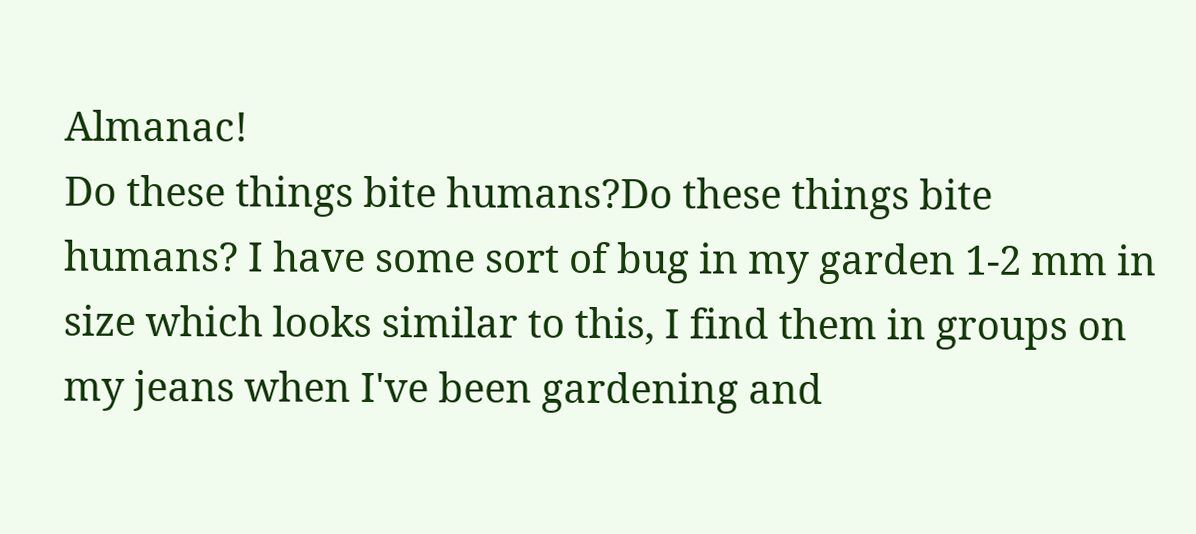Almanac!
Do these things bite humans?Do these things bite humans? I have some sort of bug in my garden 1-2 mm in size which looks similar to this, I find them in groups on my jeans when I've been gardening and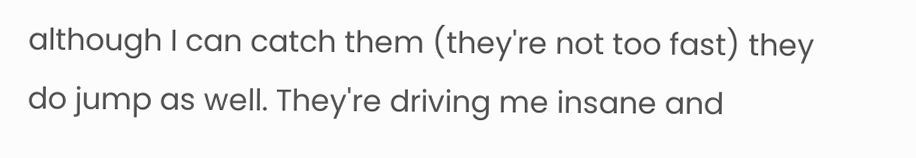although I can catch them (they're not too fast) they do jump as well. They're driving me insane and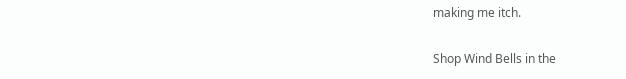making me itch.

Shop Wind Bells in the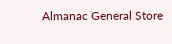Almanac General Store